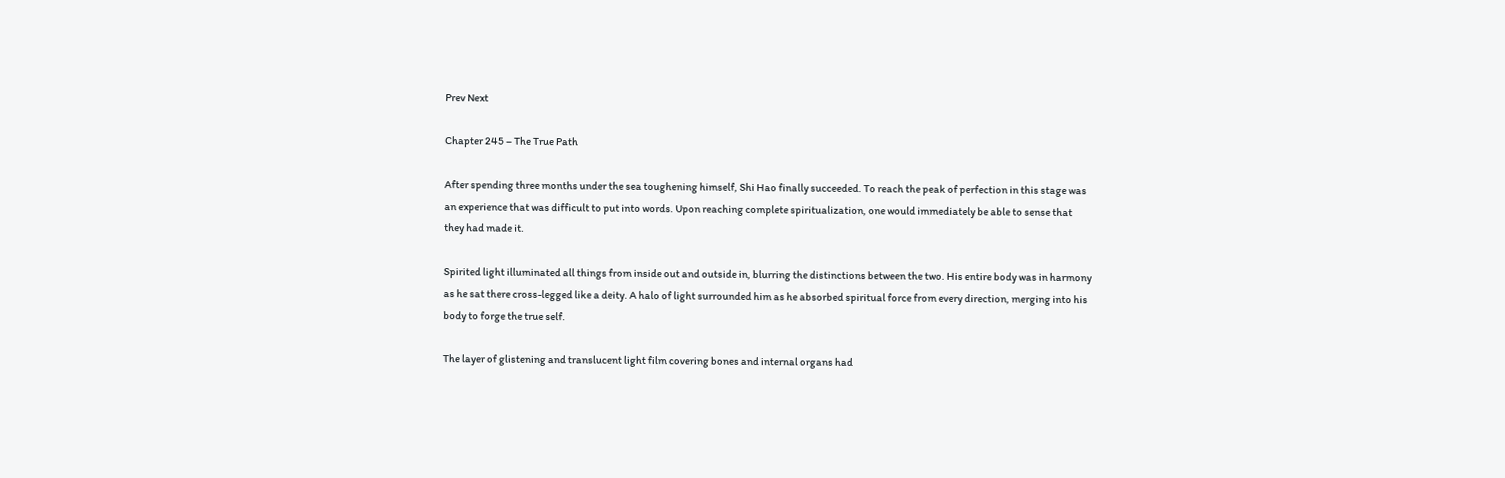Prev Next

Chapter 245 – The True Path

After spending three months under the sea toughening himself, Shi Hao finally succeeded. To reach the peak of perfection in this stage was an experience that was difficult to put into words. Upon reaching complete spiritualization, one would immediately be able to sense that they had made it.

Spirited light illuminated all things from inside out and outside in, blurring the distinctions between the two. His entire body was in harmony as he sat there cross-legged like a deity. A halo of light surrounded him as he absorbed spiritual force from every direction, merging into his body to forge the true self.

The layer of glistening and translucent light film covering bones and internal organs had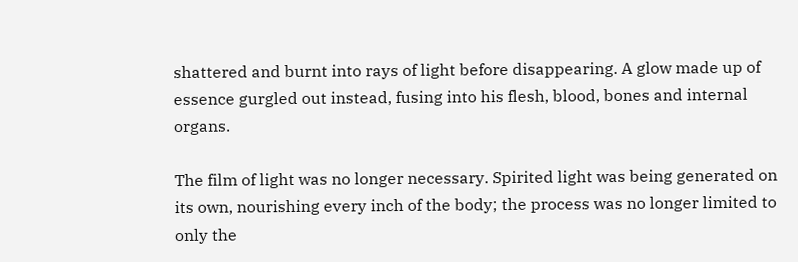shattered and burnt into rays of light before disappearing. A glow made up of essence gurgled out instead, fusing into his flesh, blood, bones and internal organs.

The film of light was no longer necessary. Spirited light was being generated on its own, nourishing every inch of the body; the process was no longer limited to only the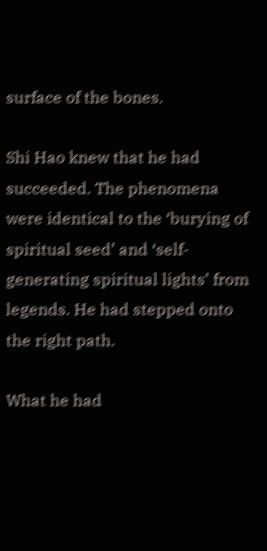surface of the bones.

Shi Hao knew that he had succeeded. The phenomena were identical to the ‘burying of spiritual seed’ and ‘self-generating spiritual lights’ from legends. He had stepped onto the right path.

What he had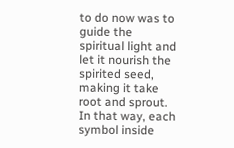to do now was to guide the spiritual light and let it nourish the spirited seed, making it take root and sprout. In that way, each symbol inside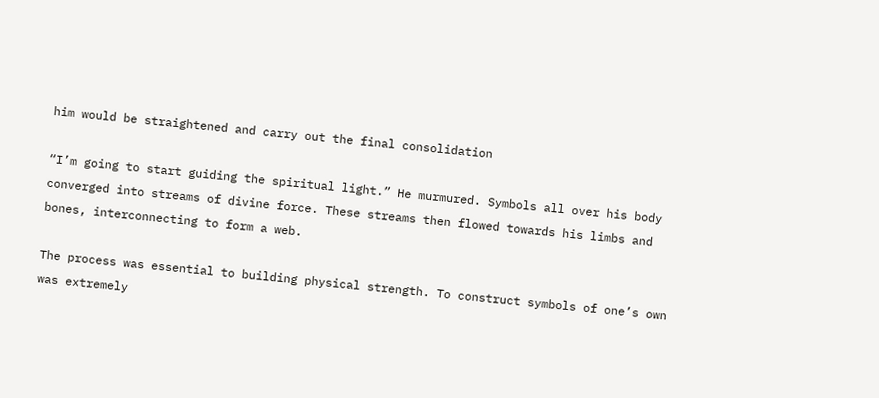him would be straightened and carry out the final consolidation

“I’m going to start guiding the spiritual light.” He murmured. Symbols all over his body converged into streams of divine force. These streams then flowed towards his limbs and bones, interconnecting to form a web.

The process was essential to building physical strength. To construct symbols of one’s own was extremely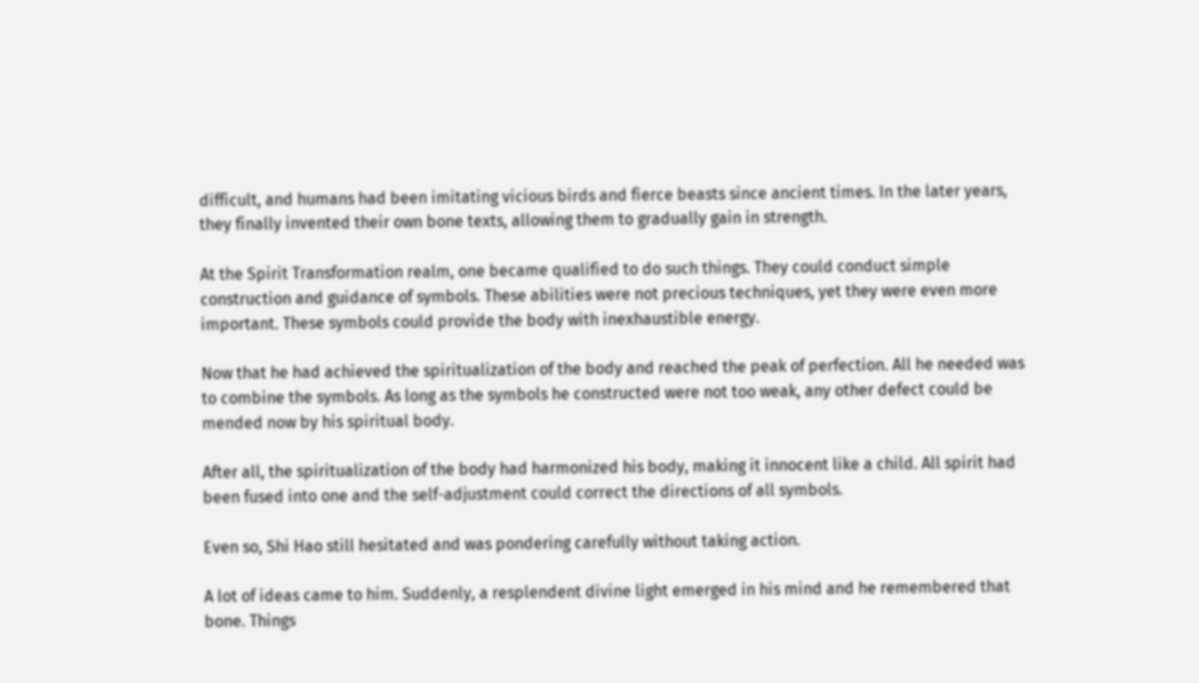difficult, and humans had been imitating vicious birds and fierce beasts since ancient times. In the later years, they finally invented their own bone texts, allowing them to gradually gain in strength.

At the Spirit Transformation realm, one became qualified to do such things. They could conduct simple construction and guidance of symbols. These abilities were not precious techniques, yet they were even more important. These symbols could provide the body with inexhaustible energy.

Now that he had achieved the spiritualization of the body and reached the peak of perfection. All he needed was to combine the symbols. As long as the symbols he constructed were not too weak, any other defect could be mended now by his spiritual body.

After all, the spiritualization of the body had harmonized his body, making it innocent like a child. All spirit had been fused into one and the self-adjustment could correct the directions of all symbols.

Even so, Shi Hao still hesitated and was pondering carefully without taking action.

A lot of ideas came to him. Suddenly, a resplendent divine light emerged in his mind and he remembered that bone. Things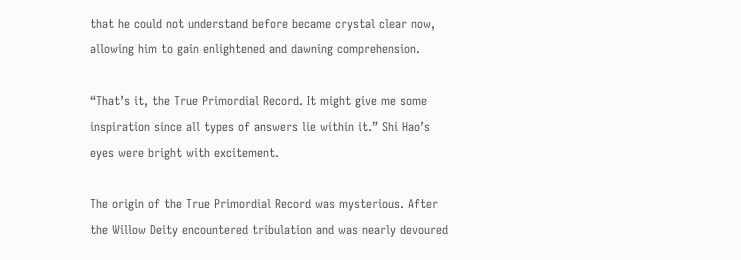that he could not understand before became crystal clear now, allowing him to gain enlightened and dawning comprehension.

“That’s it, the True Primordial Record. It might give me some inspiration since all types of answers lie within it.” Shi Hao’s eyes were bright with excitement.

The origin of the True Primordial Record was mysterious. After the Willow Deity encountered tribulation and was nearly devoured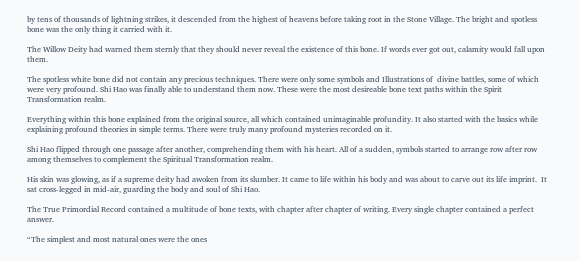by tens of thousands of lightning strikes, it descended from the highest of heavens before taking root in the Stone Village. The bright and spotless bone was the only thing it carried with it.

The Willow Deity had warned them sternly that they should never reveal the existence of this bone. If words ever got out, calamity would fall upon them.

The spotless white bone did not contain any precious techniques. There were only some symbols and Illustrations of  divine battles, some of which were very profound. Shi Hao was finally able to understand them now. These were the most desireable bone text paths within the Spirit Transformation realm.

Everything within this bone explained from the original source, all which contained unimaginable profundity. It also started with the basics while explaining profound theories in simple terms. There were truly many profound mysteries recorded on it.

Shi Hao flipped through one passage after another, comprehending them with his heart. All of a sudden, symbols started to arrange row after row among themselves to complement the Spiritual Transformation realm.

His skin was glowing, as if a supreme deity had awoken from its slumber. It came to life within his body and was about to carve out its life imprint.  It sat cross-legged in mid-air, guarding the body and soul of Shi Hao.

The True Primordial Record contained a multitude of bone texts, with chapter after chapter of writing. Every single chapter contained a perfect answer.

“The simplest and most natural ones were the ones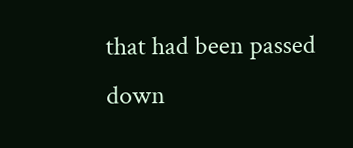that had been passed down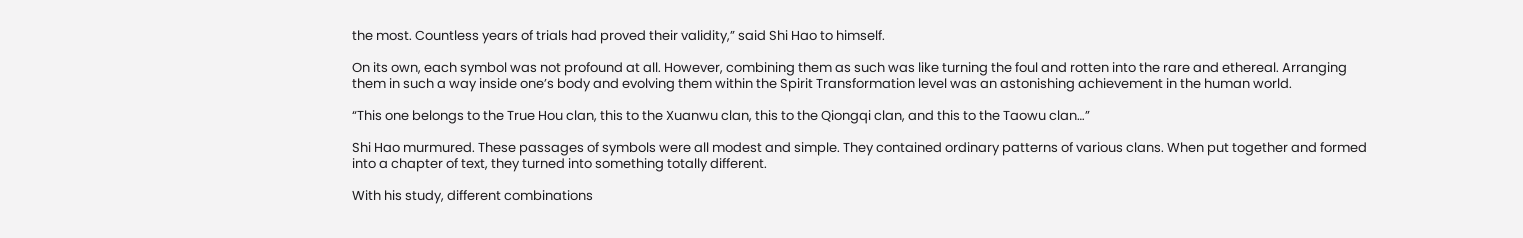the most. Countless years of trials had proved their validity,” said Shi Hao to himself.

On its own, each symbol was not profound at all. However, combining them as such was like turning the foul and rotten into the rare and ethereal. Arranging them in such a way inside one’s body and evolving them within the Spirit Transformation level was an astonishing achievement in the human world.

“This one belongs to the True Hou clan, this to the Xuanwu clan, this to the Qiongqi clan, and this to the Taowu clan…”

Shi Hao murmured. These passages of symbols were all modest and simple. They contained ordinary patterns of various clans. When put together and formed into a chapter of text, they turned into something totally different.

With his study, different combinations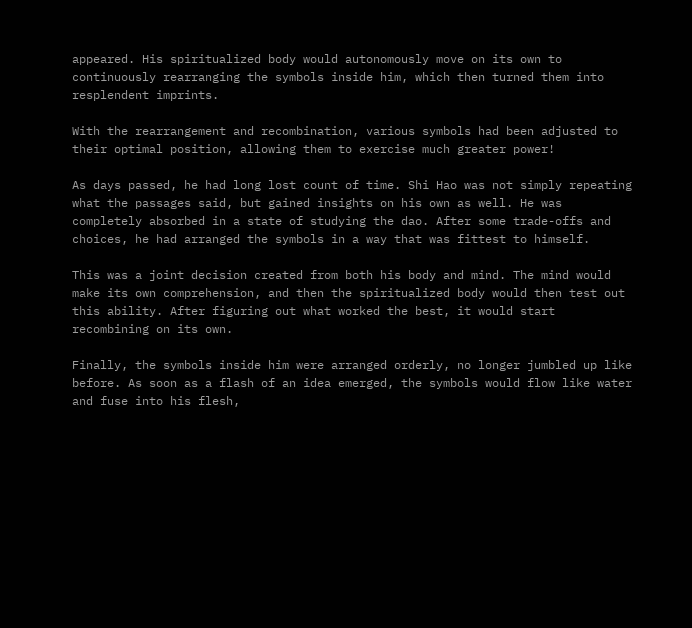appeared. His spiritualized body would autonomously move on its own to continuously rearranging the symbols inside him, which then turned them into resplendent imprints.

With the rearrangement and recombination, various symbols had been adjusted to their optimal position, allowing them to exercise much greater power!

As days passed, he had long lost count of time. Shi Hao was not simply repeating what the passages said, but gained insights on his own as well. He was completely absorbed in a state of studying the dao. After some trade-offs and choices, he had arranged the symbols in a way that was fittest to himself.

This was a joint decision created from both his body and mind. The mind would make its own comprehension, and then the spiritualized body would then test out this ability. After figuring out what worked the best, it would start recombining on its own.

Finally, the symbols inside him were arranged orderly, no longer jumbled up like before. As soon as a flash of an idea emerged, the symbols would flow like water and fuse into his flesh,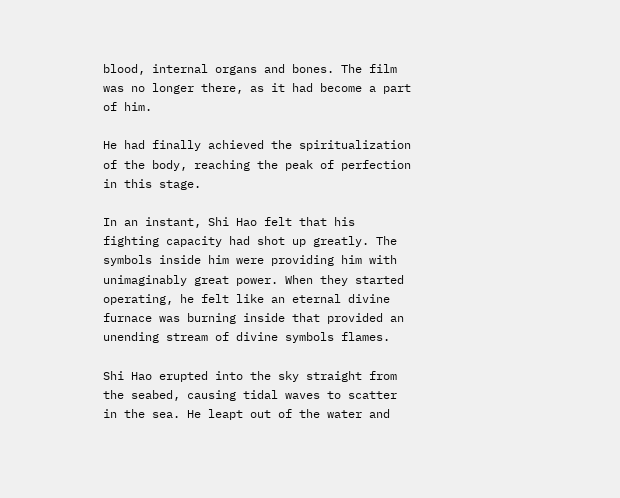blood, internal organs and bones. The film was no longer there, as it had become a part of him.

He had finally achieved the spiritualization of the body, reaching the peak of perfection in this stage.

In an instant, Shi Hao felt that his fighting capacity had shot up greatly. The symbols inside him were providing him with unimaginably great power. When they started operating, he felt like an eternal divine furnace was burning inside that provided an unending stream of divine symbols flames.

Shi Hao erupted into the sky straight from the seabed, causing tidal waves to scatter in the sea. He leapt out of the water and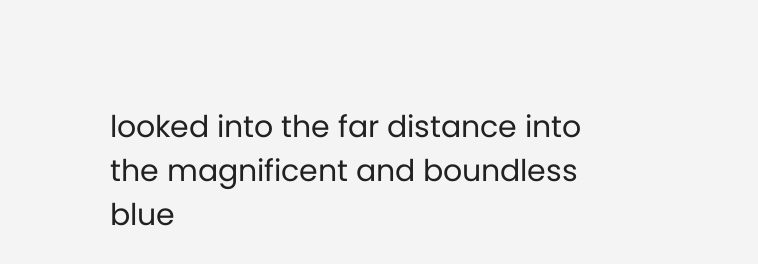looked into the far distance into the magnificent and boundless blue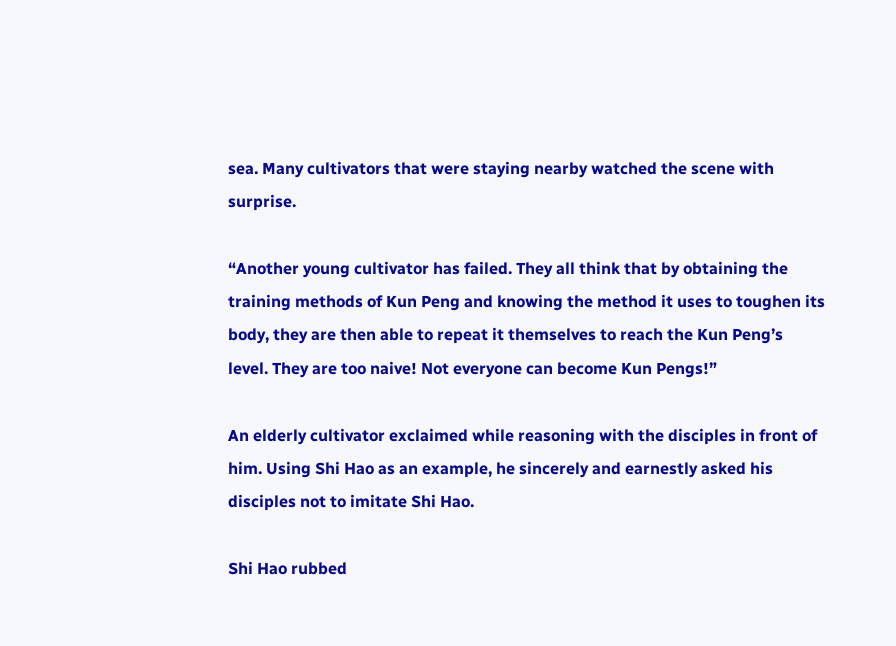sea. Many cultivators that were staying nearby watched the scene with surprise.

“Another young cultivator has failed. They all think that by obtaining the training methods of Kun Peng and knowing the method it uses to toughen its body, they are then able to repeat it themselves to reach the Kun Peng’s level. They are too naive! Not everyone can become Kun Pengs!”

An elderly cultivator exclaimed while reasoning with the disciples in front of him. Using Shi Hao as an example, he sincerely and earnestly asked his disciples not to imitate Shi Hao.

Shi Hao rubbed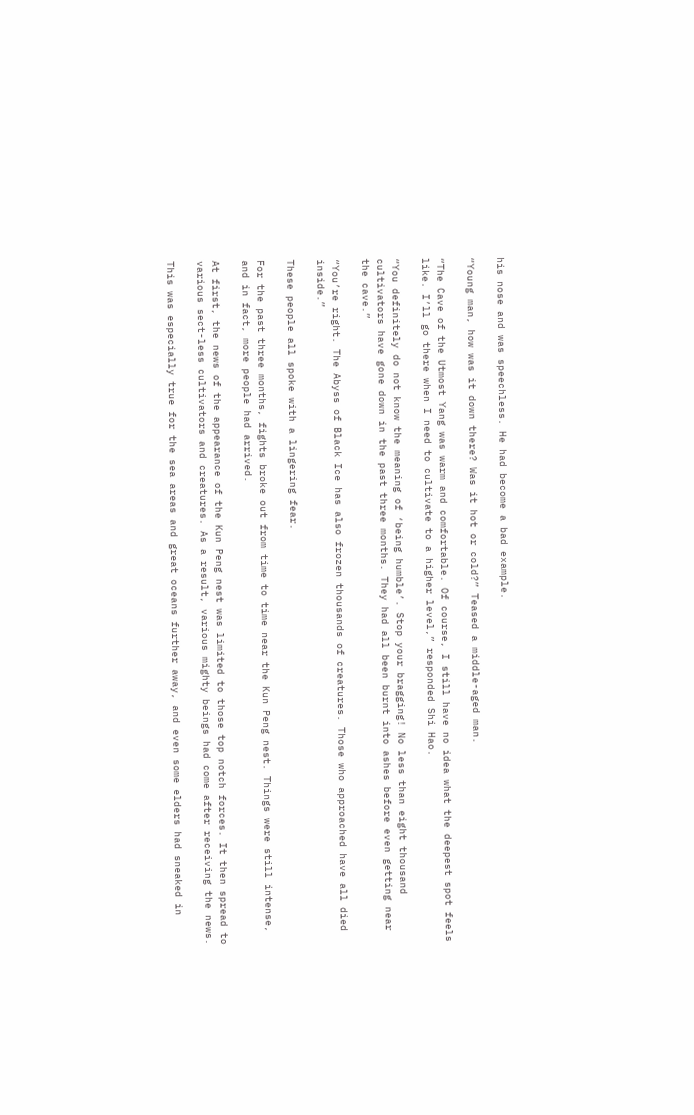his nose and was speechless. He had become a bad example.

“Young man, how was it down there? Was it hot or cold?” Teased a middle-aged man.

“The Cave of the Utmost Yang was warm and comfortable. Of course, I still have no idea what the deepest spot feels like. I’ll go there when I need to cultivate to a higher level,” responded Shi Hao.

“You definitely do not know the meaning of ‘being humble’. Stop your bragging! No less than eight thousand cultivators have gone down in the past three months. They had all been burnt into ashes before even getting near the cave.”

“You’re right. The Abyss of Black Ice has also frozen thousands of creatures. Those who approached have all died inside.”

These people all spoke with a lingering fear.

For the past three months, fights broke out from time to time near the Kun Peng nest. Things were still intense, and in fact, more people had arrived.

At first, the news of the appearance of the Kun Peng nest was limited to those top notch forces. It then spread to various sect-less cultivators and creatures. As a result, various mighty beings had come after receiving the news.

This was especially true for the sea areas and great oceans further away, and even some elders had sneaked in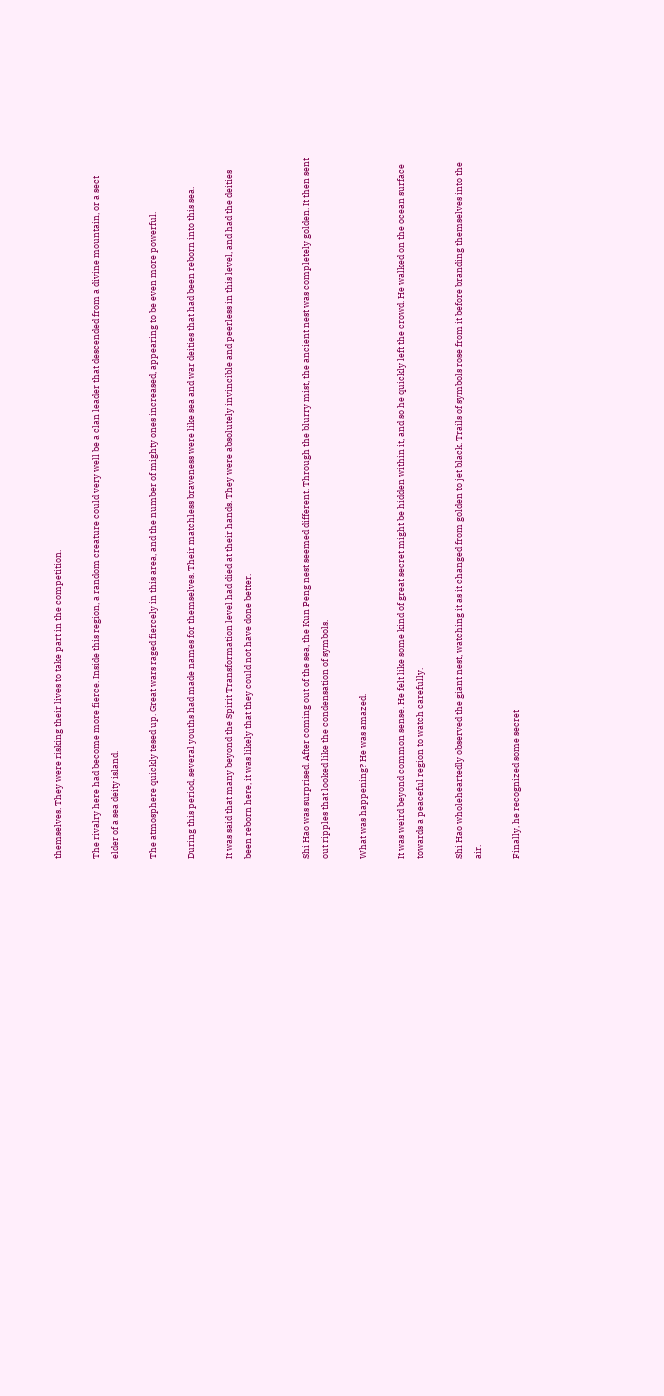themselves. They were risking their lives to take part in the competition.

The rivalry here had become more fierce. Inside this region, a random creature could very well be a clan leader that descended from a divine mountain, or a sect elder of a sea deity island.

The atmosphere quickly tesed up. Great wars raged fiercely in this area, and the number of mighty ones increased, appearing to be even more powerful.

During this period, several youths had made names for themselves. Their matchless braveness were like sea and war deities that had been reborn into this sea.

It was said that many beyond the Spirit Transformation level had died at their hands. They were absolutely invincible and peerless in this level, and had the deities been reborn here, it was likely that they could not have done better.


Shi Hao was surprised. After coming out of the sea, the Kun Peng nest seemed different. Through the blurry mist, the ancient nest was completely golden. It then sent out ripples that looked like the condensation of symbols.

What was happening? He was amazed.

It was weird beyond common sense. He felt like some kind of great secret might be hidden within it, and so he quickly left the crowd. He walked on the ocean surface towards a peaceful region to watch carefully.

Shi Hao wholeheartedly observed the giant nest, watching it as it changed from golden to jet black. Trails of symbols rose from it before branding themselves into the air.

Finally, he recognized some secret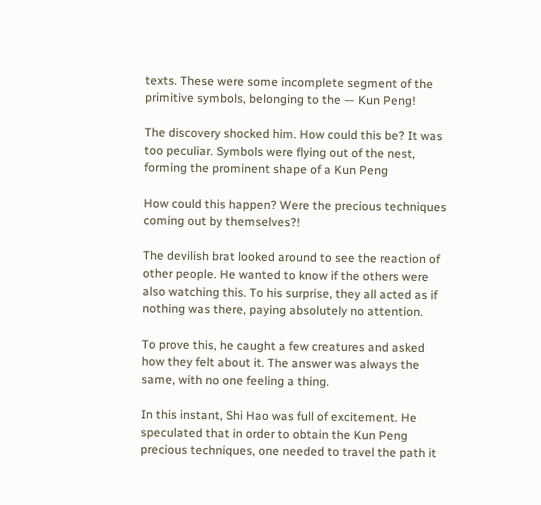texts. These were some incomplete segment of the primitive symbols, belonging to the — Kun Peng!

The discovery shocked him. How could this be? It was too peculiar. Symbols were flying out of the nest, forming the prominent shape of a Kun Peng

How could this happen? Were the precious techniques coming out by themselves?!

The devilish brat looked around to see the reaction of other people. He wanted to know if the others were also watching this. To his surprise, they all acted as if nothing was there, paying absolutely no attention.

To prove this, he caught a few creatures and asked how they felt about it. The answer was always the same, with no one feeling a thing.

In this instant, Shi Hao was full of excitement. He speculated that in order to obtain the Kun Peng precious techniques, one needed to travel the path it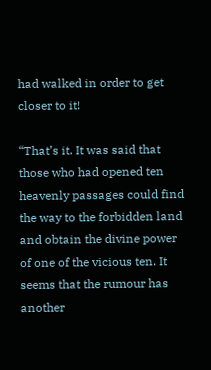had walked in order to get closer to it!

“That’s it. It was said that those who had opened ten heavenly passages could find the way to the forbidden land and obtain the divine power of one of the vicious ten. It seems that the rumour has another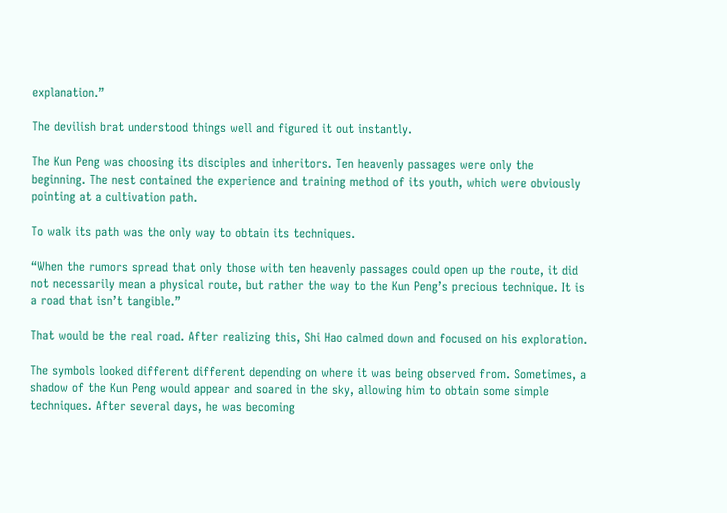explanation.”

The devilish brat understood things well and figured it out instantly.

The Kun Peng was choosing its disciples and inheritors. Ten heavenly passages were only the beginning. The nest contained the experience and training method of its youth, which were obviously pointing at a cultivation path.

To walk its path was the only way to obtain its techniques.

“When the rumors spread that only those with ten heavenly passages could open up the route, it did not necessarily mean a physical route, but rather the way to the Kun Peng’s precious technique. It is a road that isn’t tangible.”

That would be the real road. After realizing this, Shi Hao calmed down and focused on his exploration.

The symbols looked different different depending on where it was being observed from. Sometimes, a shadow of the Kun Peng would appear and soared in the sky, allowing him to obtain some simple techniques. After several days, he was becoming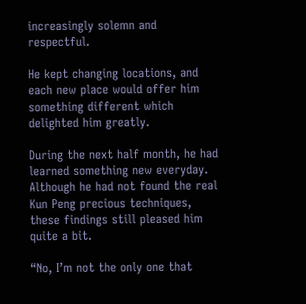increasingly solemn and respectful.

He kept changing locations, and each new place would offer him something different which delighted him greatly.

During the next half month, he had learned something new everyday. Although he had not found the real Kun Peng precious techniques, these findings still pleased him quite a bit.

“No, I’m not the only one that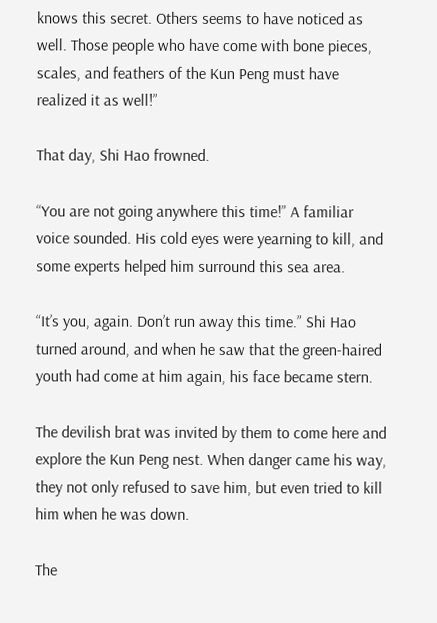knows this secret. Others seems to have noticed as well. Those people who have come with bone pieces, scales, and feathers of the Kun Peng must have realized it as well!”

That day, Shi Hao frowned.

“You are not going anywhere this time!” A familiar voice sounded. His cold eyes were yearning to kill, and some experts helped him surround this sea area.

“It’s you, again. Don’t run away this time.” Shi Hao turned around, and when he saw that the green-haired youth had come at him again, his face became stern.

The devilish brat was invited by them to come here and explore the Kun Peng nest. When danger came his way, they not only refused to save him, but even tried to kill him when he was down.

The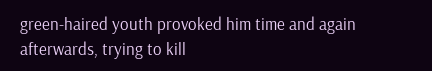green-haired youth provoked him time and again afterwards, trying to kill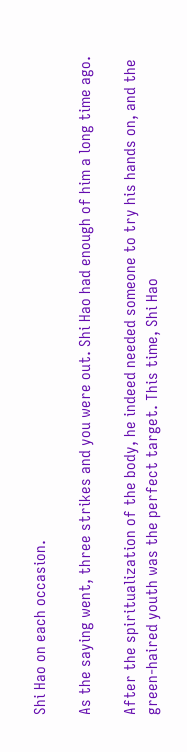Shi Hao on each occasion.

As the saying went, three strikes and you were out. Shi Hao had enough of him a long time ago.

After the spiritualization of the body, he indeed needed someone to try his hands on, and the green-haired youth was the perfect target. This time, Shi Hao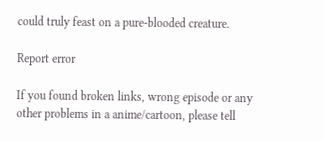could truly feast on a pure-blooded creature.

Report error

If you found broken links, wrong episode or any other problems in a anime/cartoon, please tell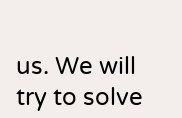us. We will try to solve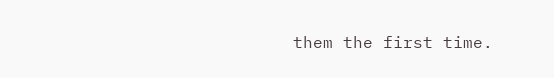them the first time.